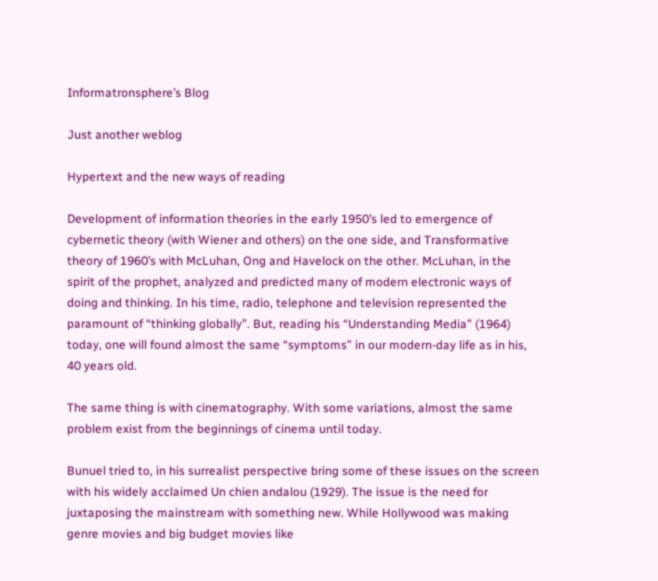Informatronsphere’s Blog

Just another weblog

Hypertext and the new ways of reading

Development of information theories in the early 1950’s led to emergence of cybernetic theory (with Wiener and others) on the one side, and Transformative theory of 1960’s with McLuhan, Ong and Havelock on the other. McLuhan, in the spirit of the prophet, analyzed and predicted many of modern electronic ways of doing and thinking. In his time, radio, telephone and television represented the paramount of “thinking globally”. But, reading his “Understanding Media” (1964) today, one will found almost the same “symptoms” in our modern-day life as in his, 40 years old.

The same thing is with cinematography. With some variations, almost the same problem exist from the beginnings of cinema until today.

Bunuel tried to, in his surrealist perspective bring some of these issues on the screen with his widely acclaimed Un chien andalou (1929). The issue is the need for juxtaposing the mainstream with something new. While Hollywood was making genre movies and big budget movies like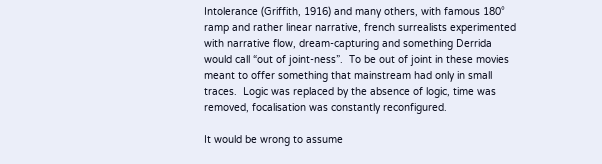Intolerance (Griffith, 1916) and many others, with famous 180° ramp and rather linear narrative, french surrealists experimented with narrative flow, dream-capturing and something Derrida would call “out of joint-ness”.  To be out of joint in these movies meant to offer something that mainstream had only in small traces.  Logic was replaced by the absence of logic, time was removed, focalisation was constantly reconfigured.

It would be wrong to assume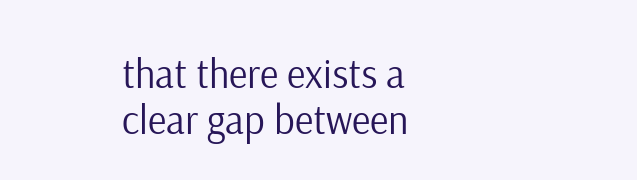that there exists a clear gap between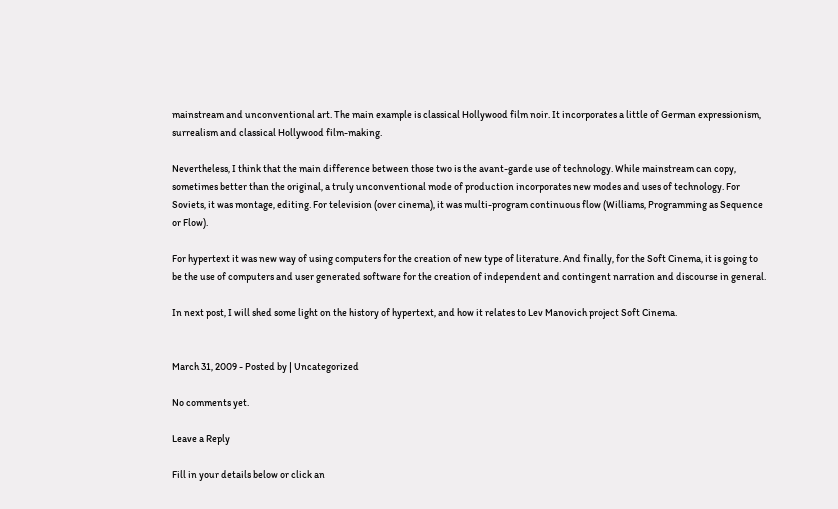mainstream and unconventional art. The main example is classical Hollywood film noir. It incorporates a little of German expressionism, surrealism and classical Hollywood film-making.

Nevertheless, I think that the main difference between those two is the avant-garde use of technology. While mainstream can copy, sometimes better than the original, a truly unconventional mode of production incorporates new modes and uses of technology. For Soviets, it was montage, editing. For television (over cinema), it was multi-program continuous flow (Williams, Programming as Sequence or Flow).

For hypertext it was new way of using computers for the creation of new type of literature. And finally, for the Soft Cinema, it is going to be the use of computers and user generated software for the creation of independent and contingent narration and discourse in general.

In next post, I will shed some light on the history of hypertext, and how it relates to Lev Manovich project Soft Cinema.


March 31, 2009 - Posted by | Uncategorized

No comments yet.

Leave a Reply

Fill in your details below or click an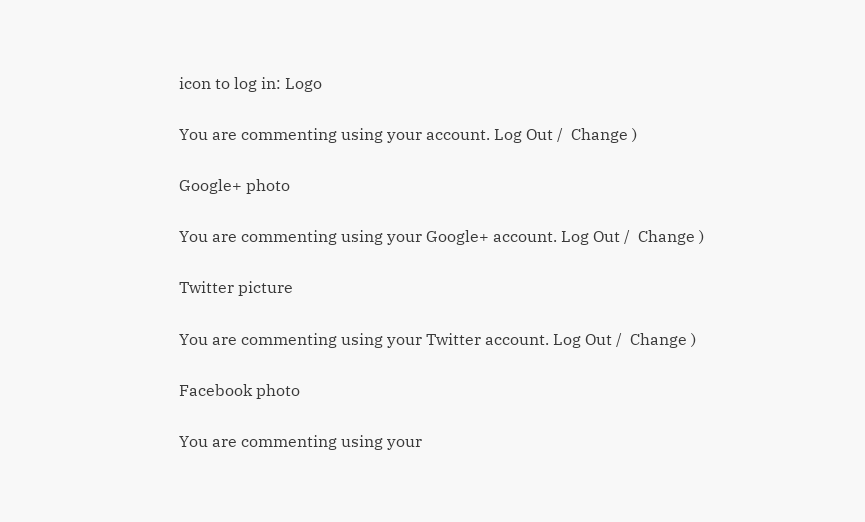icon to log in: Logo

You are commenting using your account. Log Out /  Change )

Google+ photo

You are commenting using your Google+ account. Log Out /  Change )

Twitter picture

You are commenting using your Twitter account. Log Out /  Change )

Facebook photo

You are commenting using your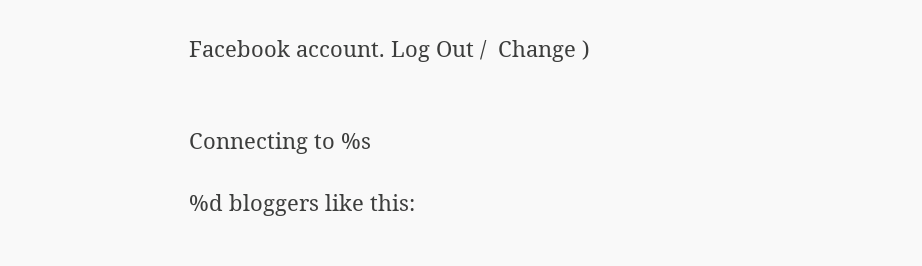Facebook account. Log Out /  Change )


Connecting to %s

%d bloggers like this: